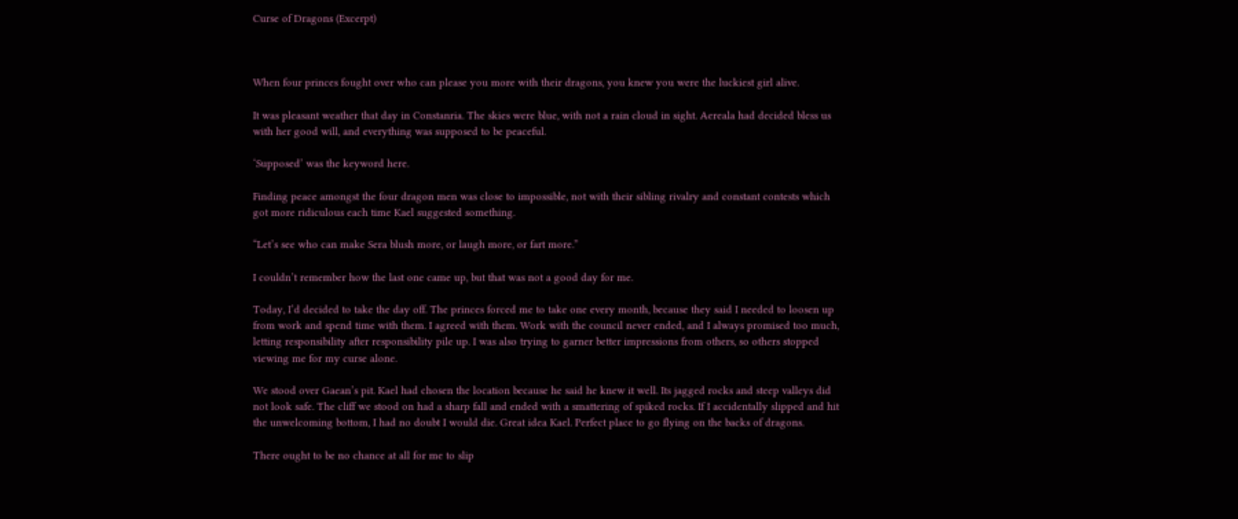Curse of Dragons (Excerpt)



When four princes fought over who can please you more with their dragons, you knew you were the luckiest girl alive.

It was pleasant weather that day in Constanria. The skies were blue, with not a rain cloud in sight. Aereala had decided bless us with her good will, and everything was supposed to be peaceful.

‘Supposed’ was the keyword here.

Finding peace amongst the four dragon men was close to impossible, not with their sibling rivalry and constant contests which got more ridiculous each time Kael suggested something.

“Let’s see who can make Sera blush more, or laugh more, or fart more.”

I couldn’t remember how the last one came up, but that was not a good day for me.

Today, I’d decided to take the day off. The princes forced me to take one every month, because they said I needed to loosen up from work and spend time with them. I agreed with them. Work with the council never ended, and I always promised too much, letting responsibility after responsibility pile up. I was also trying to garner better impressions from others, so others stopped viewing me for my curse alone.

We stood over Gaean’s pit. Kael had chosen the location because he said he knew it well. Its jagged rocks and steep valleys did not look safe. The cliff we stood on had a sharp fall and ended with a smattering of spiked rocks. If I accidentally slipped and hit the unwelcoming bottom, I had no doubt I would die. Great idea Kael. Perfect place to go flying on the backs of dragons.

There ought to be no chance at all for me to slip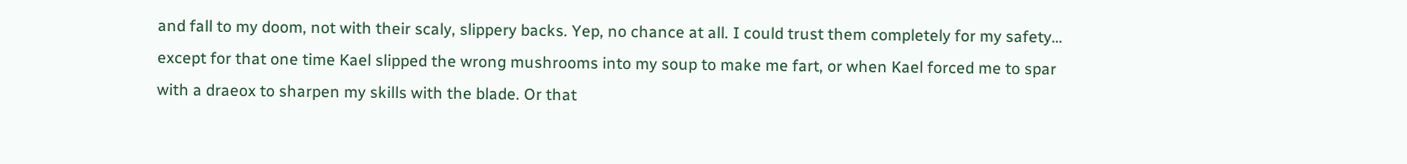and fall to my doom, not with their scaly, slippery backs. Yep, no chance at all. I could trust them completely for my safety… except for that one time Kael slipped the wrong mushrooms into my soup to make me fart, or when Kael forced me to spar with a draeox to sharpen my skills with the blade. Or that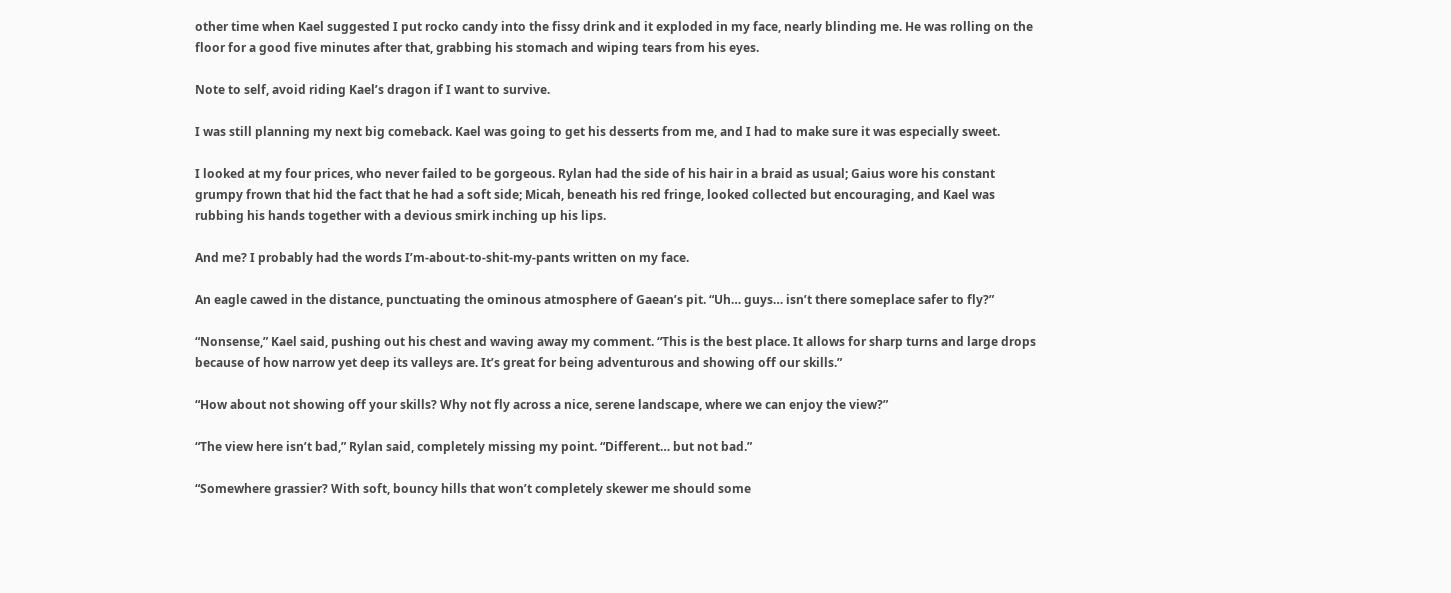other time when Kael suggested I put rocko candy into the fissy drink and it exploded in my face, nearly blinding me. He was rolling on the floor for a good five minutes after that, grabbing his stomach and wiping tears from his eyes.

Note to self, avoid riding Kael’s dragon if I want to survive.

I was still planning my next big comeback. Kael was going to get his desserts from me, and I had to make sure it was especially sweet.

I looked at my four prices, who never failed to be gorgeous. Rylan had the side of his hair in a braid as usual; Gaius wore his constant grumpy frown that hid the fact that he had a soft side; Micah, beneath his red fringe, looked collected but encouraging, and Kael was rubbing his hands together with a devious smirk inching up his lips.

And me? I probably had the words I’m-about-to-shit-my-pants written on my face.

An eagle cawed in the distance, punctuating the ominous atmosphere of Gaean’s pit. “Uh… guys… isn’t there someplace safer to fly?”

“Nonsense,” Kael said, pushing out his chest and waving away my comment. “This is the best place. It allows for sharp turns and large drops because of how narrow yet deep its valleys are. It’s great for being adventurous and showing off our skills.”

“How about not showing off your skills? Why not fly across a nice, serene landscape, where we can enjoy the view?”

“The view here isn’t bad,” Rylan said, completely missing my point. “Different… but not bad.”

“Somewhere grassier? With soft, bouncy hills that won’t completely skewer me should some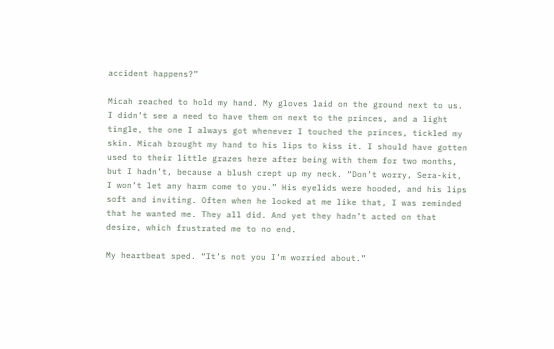accident happens?”

Micah reached to hold my hand. My gloves laid on the ground next to us. I didn’t see a need to have them on next to the princes, and a light tingle, the one I always got whenever I touched the princes, tickled my skin. Micah brought my hand to his lips to kiss it. I should have gotten used to their little grazes here after being with them for two months, but I hadn’t, because a blush crept up my neck. “Don’t worry, Sera-kit, I won’t let any harm come to you.” His eyelids were hooded, and his lips soft and inviting. Often when he looked at me like that, I was reminded that he wanted me. They all did. And yet they hadn’t acted on that desire, which frustrated me to no end.

My heartbeat sped. “It’s not you I’m worried about.”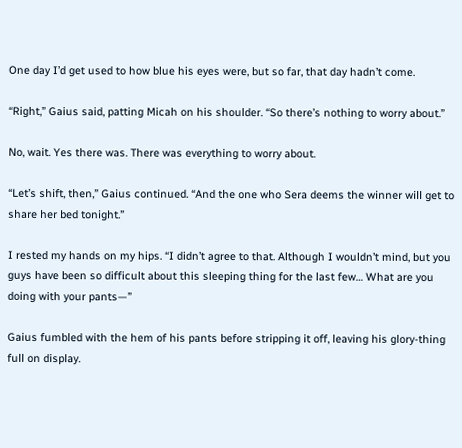One day I’d get used to how blue his eyes were, but so far, that day hadn’t come.

“Right,” Gaius said, patting Micah on his shoulder. “So there’s nothing to worry about.”

No, wait. Yes there was. There was everything to worry about.

“Let’s shift, then,” Gaius continued. “And the one who Sera deems the winner will get to share her bed tonight.”

I rested my hands on my hips. “I didn’t agree to that. Although I wouldn’t mind, but you guys have been so difficult about this sleeping thing for the last few… What are you doing with your pants—”

Gaius fumbled with the hem of his pants before stripping it off, leaving his glory-thing full on display.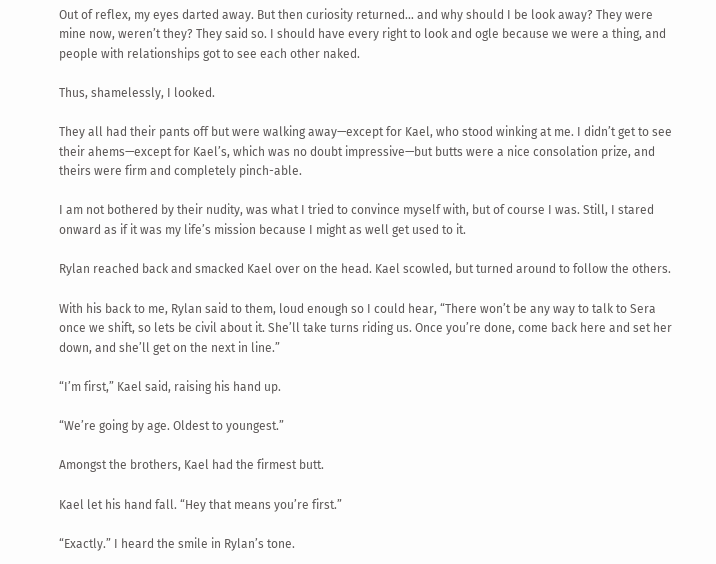Out of reflex, my eyes darted away. But then curiosity returned… and why should I be look away? They were mine now, weren’t they? They said so. I should have every right to look and ogle because we were a thing, and people with relationships got to see each other naked.

Thus, shamelessly, I looked.

They all had their pants off but were walking away—except for Kael, who stood winking at me. I didn’t get to see their ahems—except for Kael’s, which was no doubt impressive—but butts were a nice consolation prize, and theirs were firm and completely pinch-able.

I am not bothered by their nudity, was what I tried to convince myself with, but of course I was. Still, I stared onward as if it was my life’s mission because I might as well get used to it.

Rylan reached back and smacked Kael over on the head. Kael scowled, but turned around to follow the others.

With his back to me, Rylan said to them, loud enough so I could hear, “There won’t be any way to talk to Sera once we shift, so lets be civil about it. She’ll take turns riding us. Once you’re done, come back here and set her down, and she’ll get on the next in line.”

“I’m first,” Kael said, raising his hand up.

“We’re going by age. Oldest to youngest.”

Amongst the brothers, Kael had the firmest butt.

Kael let his hand fall. “Hey that means you’re first.”

“Exactly.” I heard the smile in Rylan’s tone.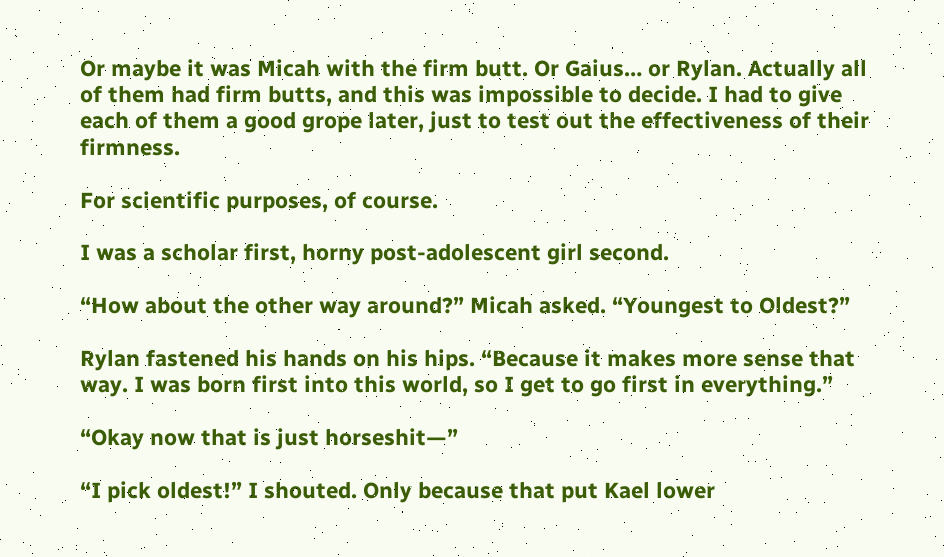Or maybe it was Micah with the firm butt. Or Gaius… or Rylan. Actually all of them had firm butts, and this was impossible to decide. I had to give each of them a good grope later, just to test out the effectiveness of their firmness.

For scientific purposes, of course.

I was a scholar first, horny post-adolescent girl second.

“How about the other way around?” Micah asked. “Youngest to Oldest?”

Rylan fastened his hands on his hips. “Because it makes more sense that way. I was born first into this world, so I get to go first in everything.”

“Okay now that is just horseshit—”

“I pick oldest!” I shouted. Only because that put Kael lower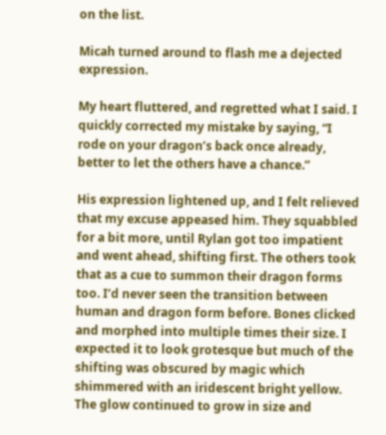on the list.

Micah turned around to flash me a dejected expression.

My heart fluttered, and regretted what I said. I quickly corrected my mistake by saying, “I rode on your dragon’s back once already, better to let the others have a chance.”

His expression lightened up, and I felt relieved that my excuse appeased him. They squabbled for a bit more, until Rylan got too impatient and went ahead, shifting first. The others took that as a cue to summon their dragon forms too. I’d never seen the transition between human and dragon form before. Bones clicked and morphed into multiple times their size. I expected it to look grotesque but much of the shifting was obscured by magic which shimmered with an iridescent bright yellow. The glow continued to grow in size and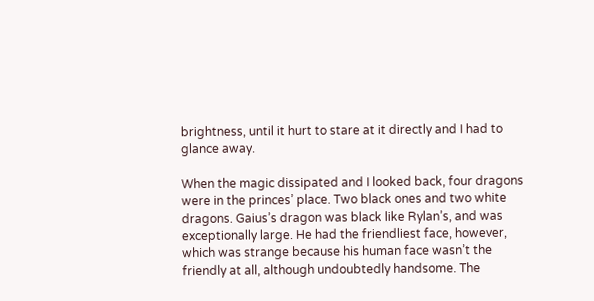brightness, until it hurt to stare at it directly and I had to glance away.

When the magic dissipated and I looked back, four dragons were in the princes’ place. Two black ones and two white dragons. Gaius’s dragon was black like Rylan’s, and was exceptionally large. He had the friendliest face, however, which was strange because his human face wasn’t the friendly at all, although undoubtedly handsome. The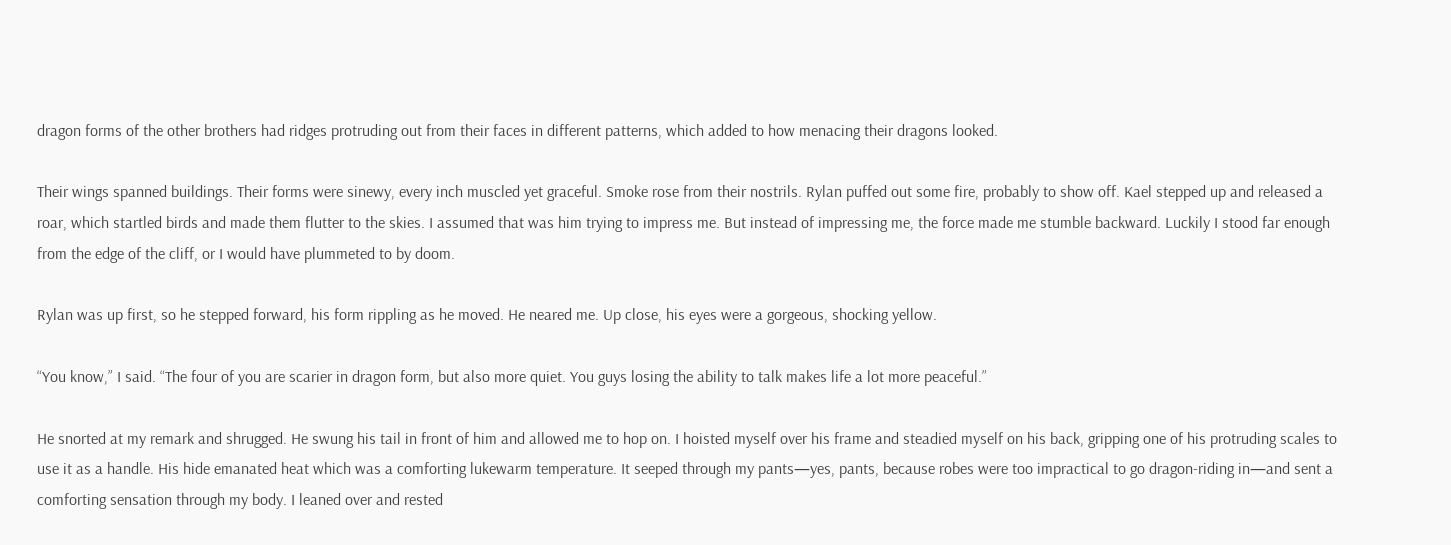dragon forms of the other brothers had ridges protruding out from their faces in different patterns, which added to how menacing their dragons looked.

Their wings spanned buildings. Their forms were sinewy, every inch muscled yet graceful. Smoke rose from their nostrils. Rylan puffed out some fire, probably to show off. Kael stepped up and released a roar, which startled birds and made them flutter to the skies. I assumed that was him trying to impress me. But instead of impressing me, the force made me stumble backward. Luckily I stood far enough from the edge of the cliff, or I would have plummeted to by doom.

Rylan was up first, so he stepped forward, his form rippling as he moved. He neared me. Up close, his eyes were a gorgeous, shocking yellow.

“You know,” I said. “The four of you are scarier in dragon form, but also more quiet. You guys losing the ability to talk makes life a lot more peaceful.”

He snorted at my remark and shrugged. He swung his tail in front of him and allowed me to hop on. I hoisted myself over his frame and steadied myself on his back, gripping one of his protruding scales to use it as a handle. His hide emanated heat which was a comforting lukewarm temperature. It seeped through my pants—yes, pants, because robes were too impractical to go dragon-riding in—and sent a comforting sensation through my body. I leaned over and rested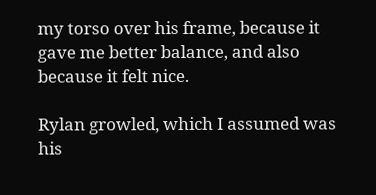my torso over his frame, because it gave me better balance, and also because it felt nice.

Rylan growled, which I assumed was his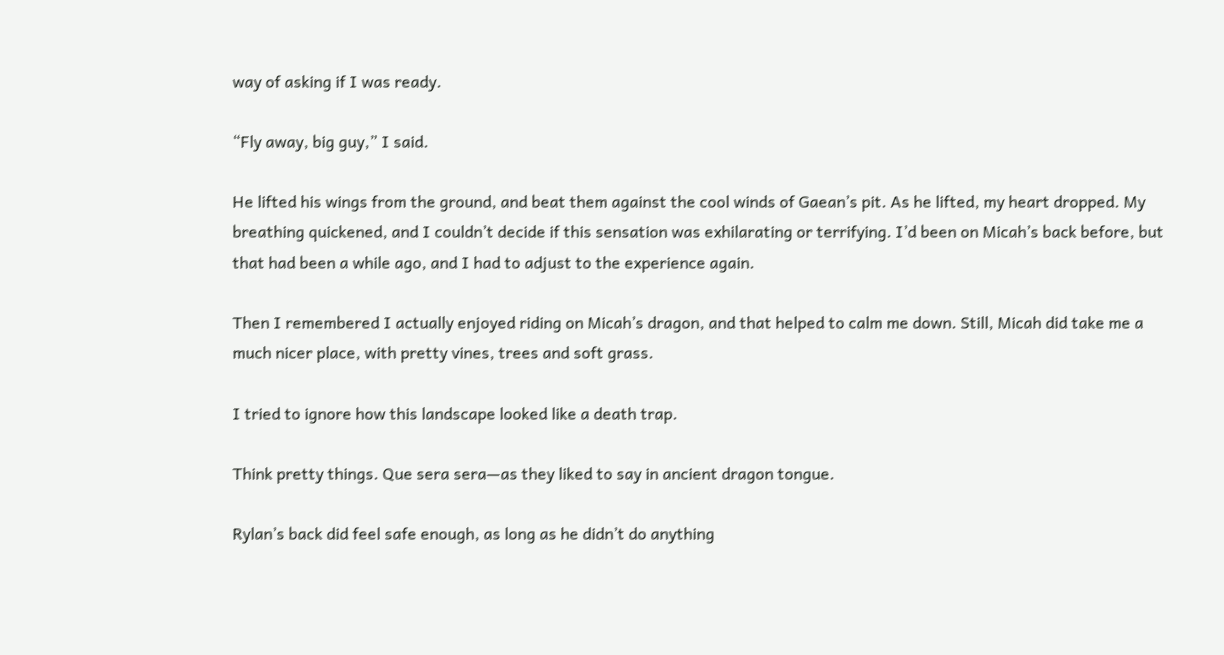way of asking if I was ready.

“Fly away, big guy,” I said.

He lifted his wings from the ground, and beat them against the cool winds of Gaean’s pit. As he lifted, my heart dropped. My breathing quickened, and I couldn’t decide if this sensation was exhilarating or terrifying. I’d been on Micah’s back before, but that had been a while ago, and I had to adjust to the experience again.

Then I remembered I actually enjoyed riding on Micah’s dragon, and that helped to calm me down. Still, Micah did take me a much nicer place, with pretty vines, trees and soft grass.

I tried to ignore how this landscape looked like a death trap.

Think pretty things. Que sera sera—as they liked to say in ancient dragon tongue.

Rylan’s back did feel safe enough, as long as he didn’t do anything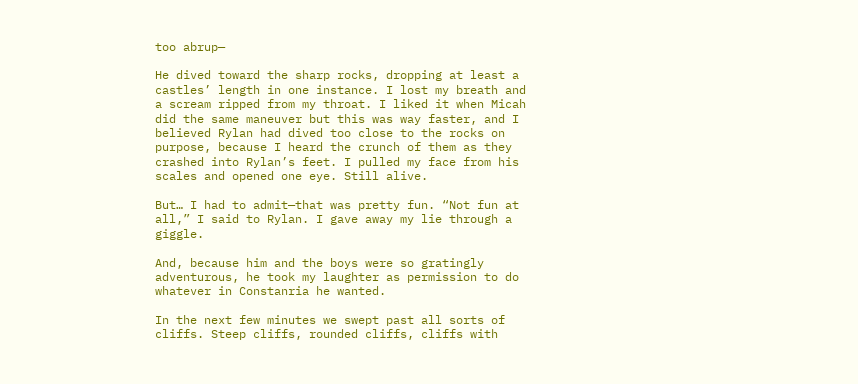too abrup—

He dived toward the sharp rocks, dropping at least a castles’ length in one instance. I lost my breath and a scream ripped from my throat. I liked it when Micah did the same maneuver but this was way faster, and I believed Rylan had dived too close to the rocks on purpose, because I heard the crunch of them as they crashed into Rylan’s feet. I pulled my face from his scales and opened one eye. Still alive.

But… I had to admit—that was pretty fun. “Not fun at all,” I said to Rylan. I gave away my lie through a giggle.

And, because him and the boys were so gratingly adventurous, he took my laughter as permission to do whatever in Constanria he wanted.

In the next few minutes we swept past all sorts of cliffs. Steep cliffs, rounded cliffs, cliffs with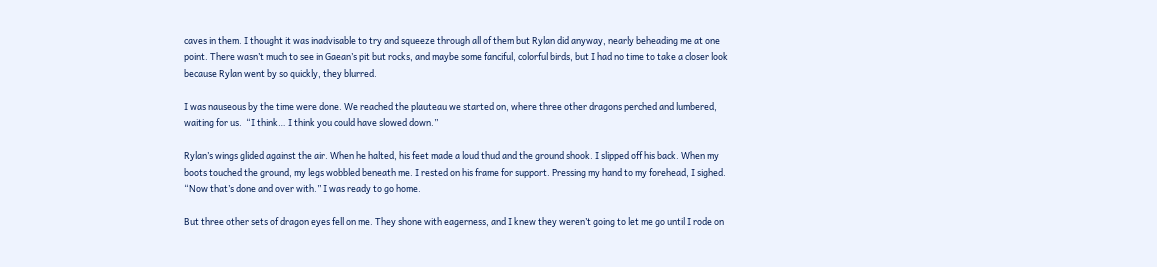caves in them. I thought it was inadvisable to try and squeeze through all of them but Rylan did anyway, nearly beheading me at one point. There wasn’t much to see in Gaean’s pit but rocks, and maybe some fanciful, colorful birds, but I had no time to take a closer look because Rylan went by so quickly, they blurred.

I was nauseous by the time were done. We reached the plauteau we started on, where three other dragons perched and lumbered, waiting for us.  “I think… I think you could have slowed down.”

Rylan’s wings glided against the air. When he halted, his feet made a loud thud and the ground shook. I slipped off his back. When my boots touched the ground, my legs wobbled beneath me. I rested on his frame for support. Pressing my hand to my forehead, I sighed. “Now that’s done and over with.” I was ready to go home.

But three other sets of dragon eyes fell on me. They shone with eagerness, and I knew they weren’t going to let me go until I rode on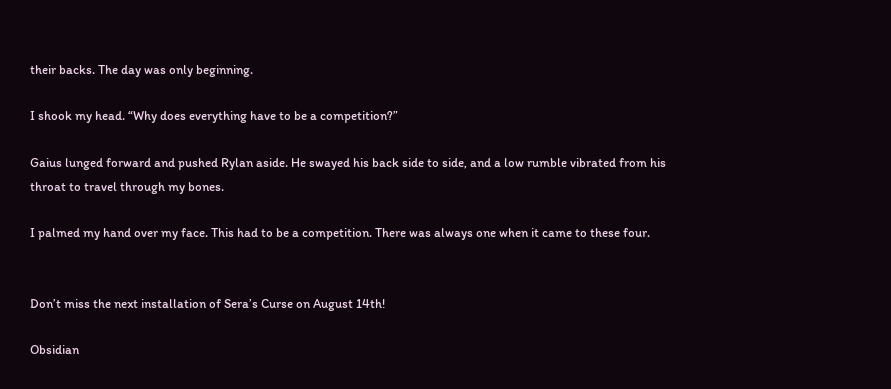their backs. The day was only beginning.

I shook my head. “Why does everything have to be a competition?”

Gaius lunged forward and pushed Rylan aside. He swayed his back side to side, and a low rumble vibrated from his throat to travel through my bones.

I palmed my hand over my face. This had to be a competition. There was always one when it came to these four.


Don’t miss the next installation of Sera’s Curse on August 14th!

Obsidian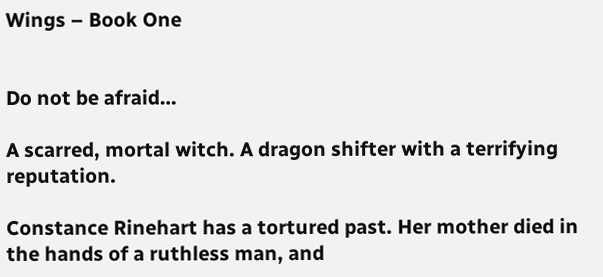Wings – Book One


Do not be afraid…

A scarred, mortal witch. A dragon shifter with a terrifying reputation.

Constance Rinehart has a tortured past. Her mother died in the hands of a ruthless man, and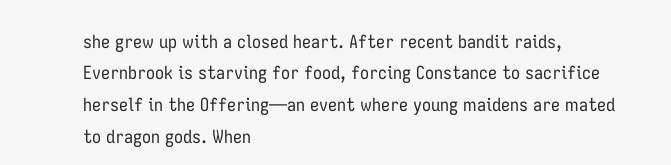she grew up with a closed heart. After recent bandit raids, Evernbrook is starving for food, forcing Constance to sacrifice herself in the Offering—an event where young maidens are mated to dragon gods. When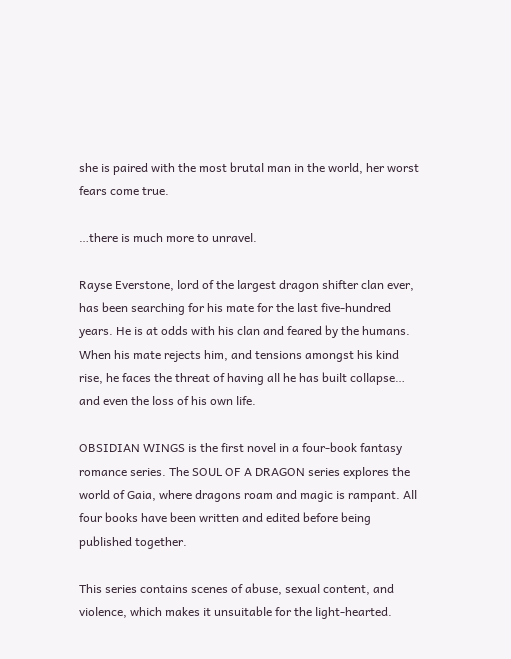she is paired with the most brutal man in the world, her worst fears come true.

…there is much more to unravel.

Rayse Everstone, lord of the largest dragon shifter clan ever, has been searching for his mate for the last five-hundred years. He is at odds with his clan and feared by the humans. When his mate rejects him, and tensions amongst his kind rise, he faces the threat of having all he has built collapse… and even the loss of his own life.

OBSIDIAN WINGS is the first novel in a four-book fantasy romance series. The SOUL OF A DRAGON series explores the world of Gaia, where dragons roam and magic is rampant. All four books have been written and edited before being published together.

This series contains scenes of abuse, sexual content, and violence, which makes it unsuitable for the light-hearted.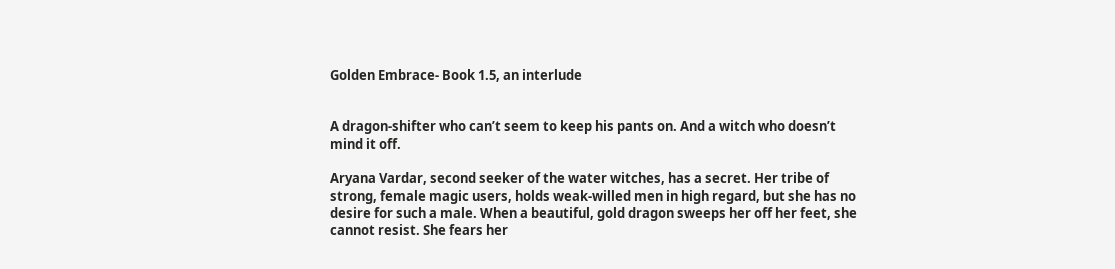Golden Embrace- Book 1.5, an interlude


A dragon-shifter who can’t seem to keep his pants on. And a witch who doesn’t mind it off.

Aryana Vardar, second seeker of the water witches, has a secret. Her tribe of strong, female magic users, holds weak-willed men in high regard, but she has no desire for such a male. When a beautiful, gold dragon sweeps her off her feet, she cannot resist. She fears her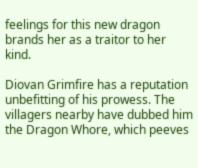feelings for this new dragon brands her as a traitor to her kind.

Diovan Grimfire has a reputation unbefitting of his prowess. The villagers nearby have dubbed him the Dragon Whore, which peeves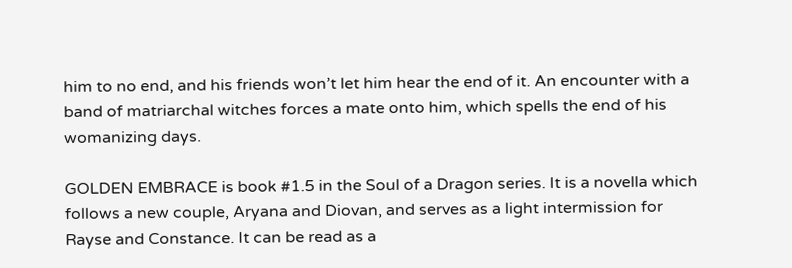him to no end, and his friends won’t let him hear the end of it. An encounter with a band of matriarchal witches forces a mate onto him, which spells the end of his womanizing days.

GOLDEN EMBRACE is book #1.5 in the Soul of a Dragon series. It is a novella which follows a new couple, Aryana and Diovan, and serves as a light intermission for Rayse and Constance. It can be read as a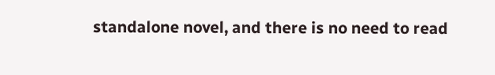standalone novel, and there is no need to read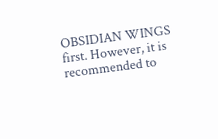OBSIDIAN WINGS first. However, it is recommended to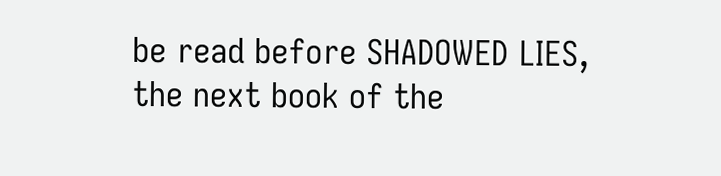be read before SHADOWED LIES, the next book of the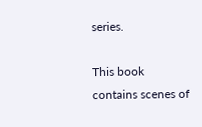series.

This book contains scenes of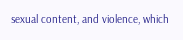sexual content, and violence, which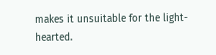makes it unsuitable for the light-hearted.